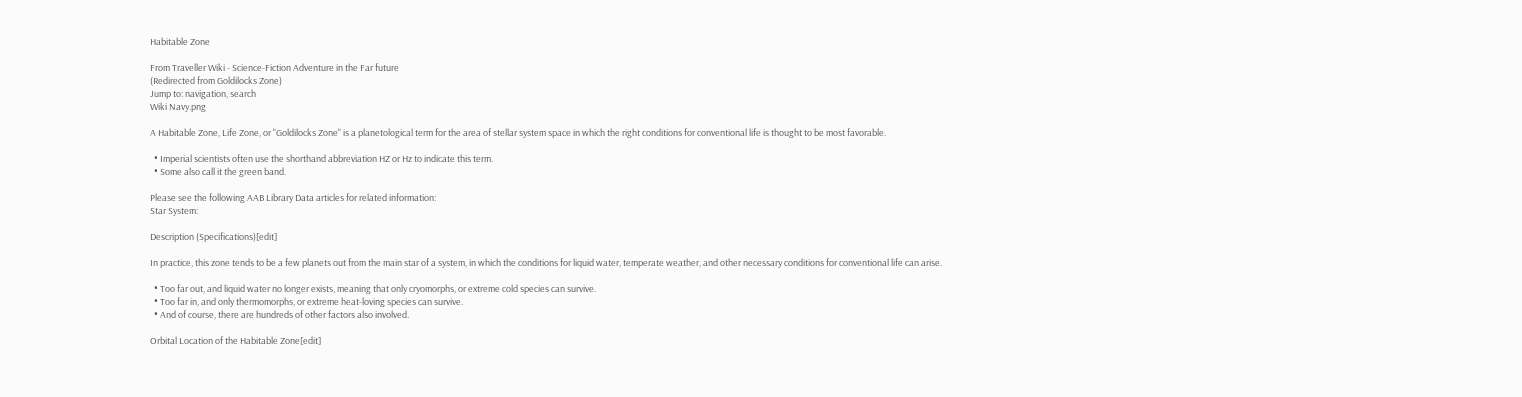Habitable Zone

From Traveller Wiki - Science-Fiction Adventure in the Far future
(Redirected from Goldilocks Zone)
Jump to: navigation, search
Wiki Navy.png

A Habitable Zone, Life Zone, or "Goldilocks Zone" is a planetological term for the area of stellar system space in which the right conditions for conventional life is thought to be most favorable.

  • Imperial scientists often use the shorthand abbreviation HZ or Hz to indicate this term.
  • Some also call it the green band.

Please see the following AAB Library Data articles for related information:
Star System:

Description (Specifications)[edit]

In practice, this zone tends to be a few planets out from the main star of a system, in which the conditions for liquid water, temperate weather, and other necessary conditions for conventional life can arise.

  • Too far out, and liquid water no longer exists, meaning that only cryomorphs, or extreme cold species can survive.
  • Too far in, and only thermomorphs, or extreme heat-loving species can survive.
  • And of course, there are hundreds of other factors also involved.

Orbital Location of the Habitable Zone[edit]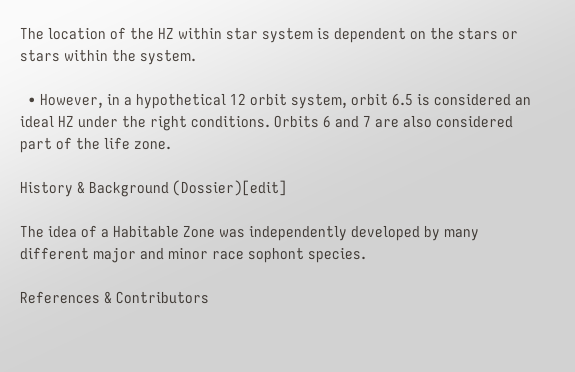The location of the HZ within star system is dependent on the stars or stars within the system.

  • However, in a hypothetical 12 orbit system, orbit 6.5 is considered an ideal HZ under the right conditions. Orbits 6 and 7 are also considered part of the life zone.

History & Background (Dossier)[edit]

The idea of a Habitable Zone was independently developed by many different major and minor race sophont species.

References & Contributors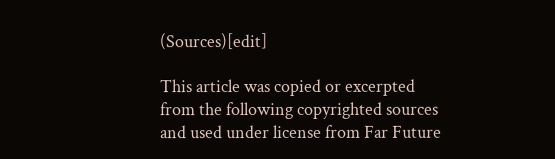(Sources)[edit]

This article was copied or excerpted from the following copyrighted sources and used under license from Far Future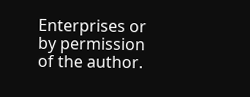Enterprises or by permission of the author.